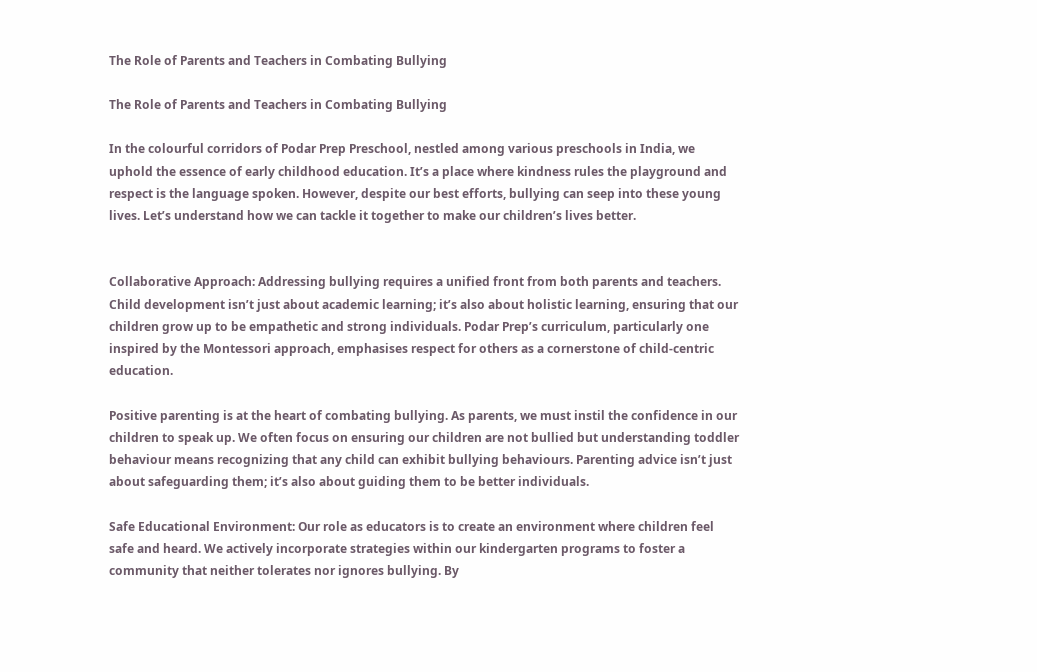The Role of Parents and Teachers in Combating Bullying

The Role of Parents and Teachers in Combating Bullying

In the colourful corridors of Podar Prep Preschool, nestled among various preschools in India, we uphold the essence of early childhood education. It’s a place where kindness rules the playground and respect is the language spoken. However, despite our best efforts, bullying can seep into these young lives. Let’s understand how we can tackle it together to make our children’s lives better.


Collaborative Approach: Addressing bullying requires a unified front from both parents and teachers. Child development isn’t just about academic learning; it’s also about holistic learning, ensuring that our children grow up to be empathetic and strong individuals. Podar Prep’s curriculum, particularly one inspired by the Montessori approach, emphasises respect for others as a cornerstone of child-centric education.

Positive parenting is at the heart of combating bullying. As parents, we must instil the confidence in our children to speak up. We often focus on ensuring our children are not bullied but understanding toddler behaviour means recognizing that any child can exhibit bullying behaviours. Parenting advice isn’t just about safeguarding them; it’s also about guiding them to be better individuals.

Safe Educational Environment: Our role as educators is to create an environment where children feel safe and heard. We actively incorporate strategies within our kindergarten programs to foster a community that neither tolerates nor ignores bullying. By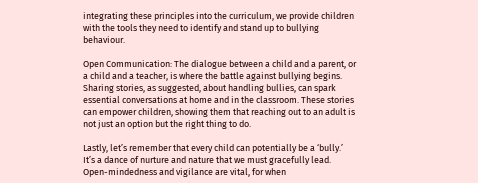integrating these principles into the curriculum, we provide children with the tools they need to identify and stand up to bullying behaviour.

Open Communication: The dialogue between a child and a parent, or a child and a teacher, is where the battle against bullying begins. Sharing stories, as suggested, about handling bullies, can spark essential conversations at home and in the classroom. These stories can empower children, showing them that reaching out to an adult is not just an option but the right thing to do.

Lastly, let’s remember that every child can potentially be a ‘bully.’ It’s a dance of nurture and nature that we must gracefully lead. Open-mindedness and vigilance are vital, for when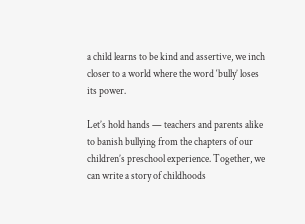a child learns to be kind and assertive, we inch closer to a world where the word ‘bully’ loses its power.

Let’s hold hands — teachers and parents alike to banish bullying from the chapters of our children’s preschool experience. Together, we can write a story of childhoods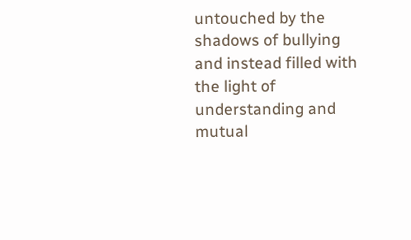untouched by the shadows of bullying and instead filled with the light of understanding and mutual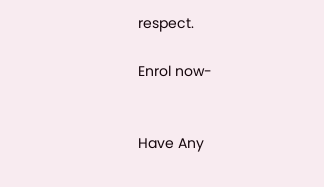respect.

Enrol now-


Have Any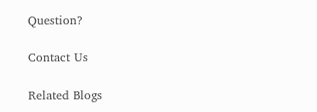Question?

Contact Us

Related Blogs